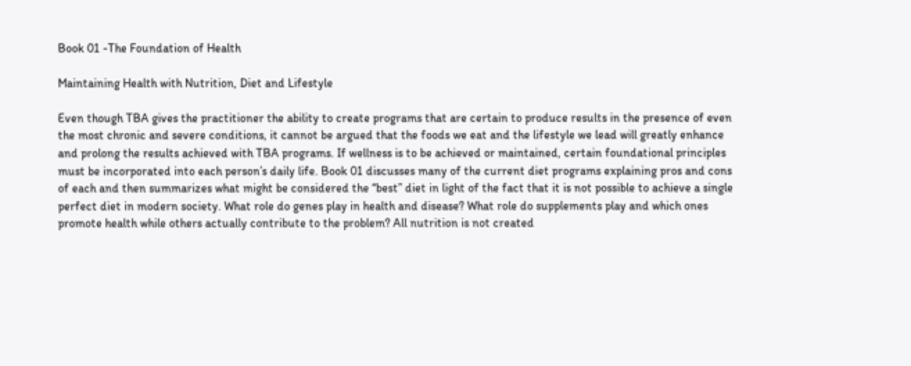Book 01 -The Foundation of Health

Maintaining Health with Nutrition, Diet and Lifestyle

Even though TBA gives the practitioner the ability to create programs that are certain to produce results in the presence of even the most chronic and severe conditions, it cannot be argued that the foods we eat and the lifestyle we lead will greatly enhance and prolong the results achieved with TBA programs. If wellness is to be achieved or maintained, certain foundational principles must be incorporated into each person’s daily life. Book 01 discusses many of the current diet programs explaining pros and cons of each and then summarizes what might be considered the “best” diet in light of the fact that it is not possible to achieve a single perfect diet in modern society. What role do genes play in health and disease? What role do supplements play and which ones promote health while others actually contribute to the problem? All nutrition is not created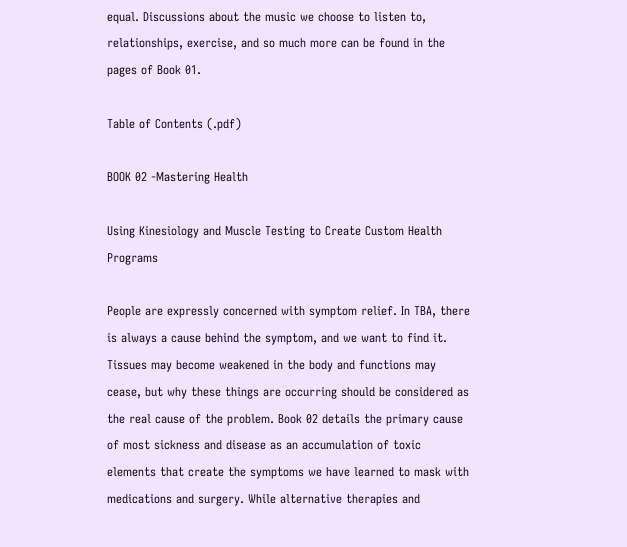equal. Discussions about the music we choose to listen to, relationships, exercise, and so much more can be found in the pages of Book 01.

Table of Contents (.pdf)

BOOK 02 -Mastering Health

Using Kinesiology and Muscle Testing to Create Custom Health Programs

People are expressly concerned with symptom relief. In TBA, there is always a cause behind the symptom, and we want to find it. Tissues may become weakened in the body and functions may cease, but why these things are occurring should be considered as the real cause of the problem. Book 02 details the primary cause of most sickness and disease as an accumulation of toxic elements that create the symptoms we have learned to mask with medications and surgery. While alternative therapies and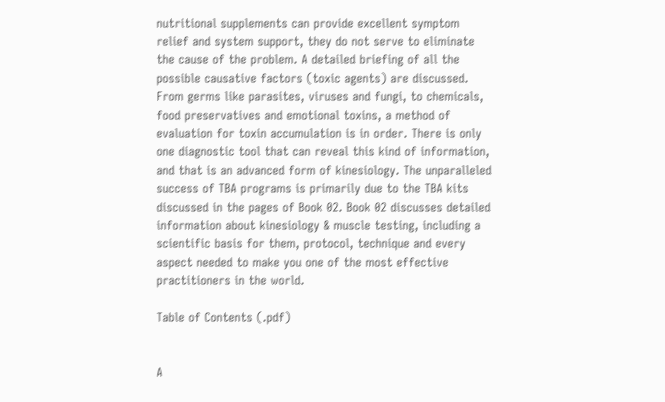nutritional supplements can provide excellent symptom relief and system support, they do not serve to eliminate the cause of the problem. A detailed briefing of all the possible causative factors (toxic agents) are discussed. From germs like parasites, viruses and fungi, to chemicals, food preservatives and emotional toxins, a method of evaluation for toxin accumulation is in order. There is only one diagnostic tool that can reveal this kind of information, and that is an advanced form of kinesiology. The unparalleled success of TBA programs is primarily due to the TBA kits discussed in the pages of Book 02. Book 02 discusses detailed information about kinesiology & muscle testing, including a scientific basis for them, protocol, technique and every aspect needed to make you one of the most effective practitioners in the world.

Table of Contents (.pdf)


A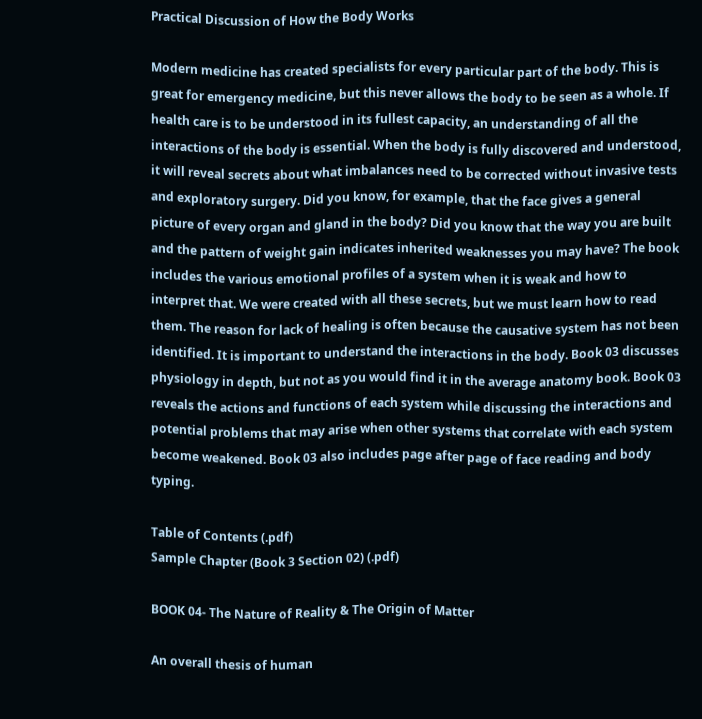Practical Discussion of How the Body Works

Modern medicine has created specialists for every particular part of the body. This is great for emergency medicine, but this never allows the body to be seen as a whole. If health care is to be understood in its fullest capacity, an understanding of all the interactions of the body is essential. When the body is fully discovered and understood, it will reveal secrets about what imbalances need to be corrected without invasive tests and exploratory surgery. Did you know, for example, that the face gives a general picture of every organ and gland in the body? Did you know that the way you are built and the pattern of weight gain indicates inherited weaknesses you may have? The book includes the various emotional profiles of a system when it is weak and how to interpret that. We were created with all these secrets, but we must learn how to read them. The reason for lack of healing is often because the causative system has not been identified. It is important to understand the interactions in the body. Book 03 discusses physiology in depth, but not as you would find it in the average anatomy book. Book 03 reveals the actions and functions of each system while discussing the interactions and potential problems that may arise when other systems that correlate with each system become weakened. Book 03 also includes page after page of face reading and body typing.

Table of Contents (.pdf)
Sample Chapter (Book 3 Section 02) (.pdf)

BOOK 04- The Nature of Reality & The Origin of Matter

An overall thesis of human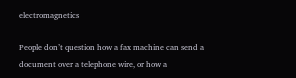electromagnetics

People don’t question how a fax machine can send a document over a telephone wire, or how a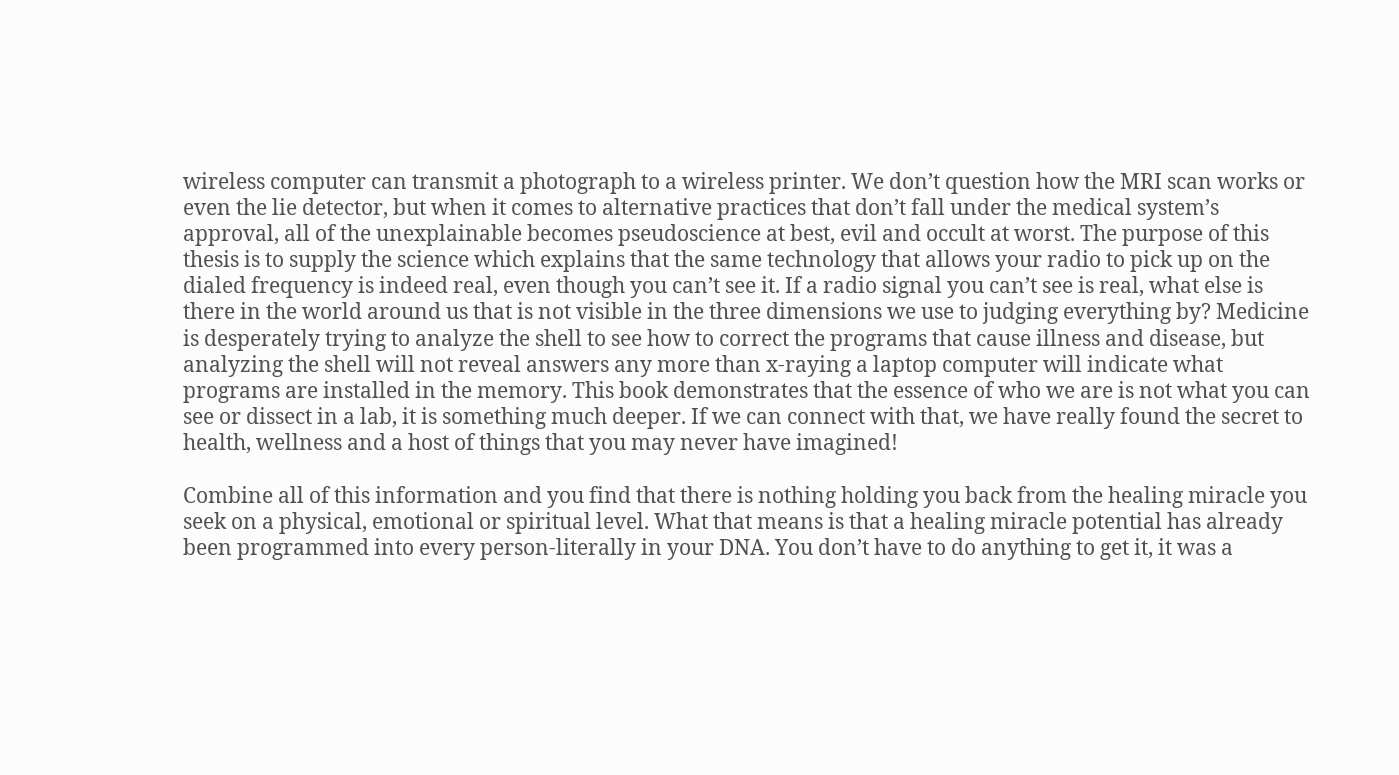wireless computer can transmit a photograph to a wireless printer. We don’t question how the MRI scan works or even the lie detector, but when it comes to alternative practices that don’t fall under the medical system’s approval, all of the unexplainable becomes pseudoscience at best, evil and occult at worst. The purpose of this thesis is to supply the science which explains that the same technology that allows your radio to pick up on the dialed frequency is indeed real, even though you can’t see it. If a radio signal you can’t see is real, what else is there in the world around us that is not visible in the three dimensions we use to judging everything by? Medicine is desperately trying to analyze the shell to see how to correct the programs that cause illness and disease, but analyzing the shell will not reveal answers any more than x-raying a laptop computer will indicate what programs are installed in the memory. This book demonstrates that the essence of who we are is not what you can see or dissect in a lab, it is something much deeper. If we can connect with that, we have really found the secret to health, wellness and a host of things that you may never have imagined!

Combine all of this information and you find that there is nothing holding you back from the healing miracle you seek on a physical, emotional or spiritual level. What that means is that a healing miracle potential has already been programmed into every person-literally in your DNA. You don’t have to do anything to get it, it was a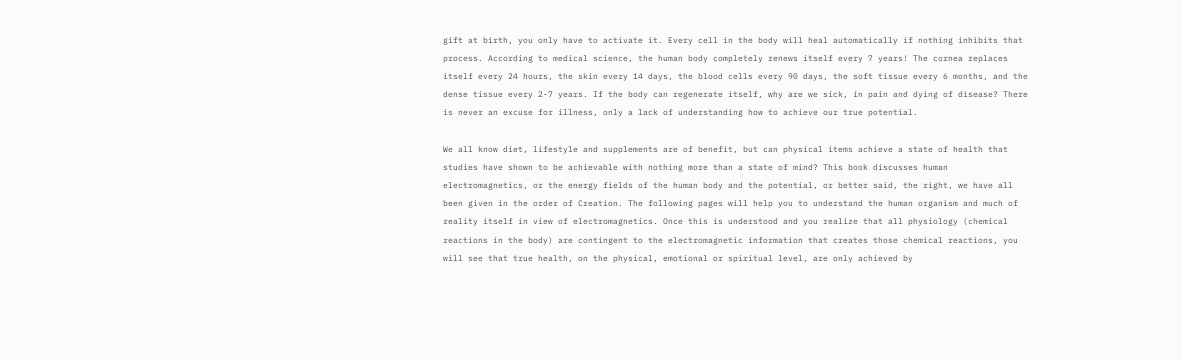gift at birth, you only have to activate it. Every cell in the body will heal automatically if nothing inhibits that process. According to medical science, the human body completely renews itself every 7 years! The cornea replaces itself every 24 hours, the skin every 14 days, the blood cells every 90 days, the soft tissue every 6 months, and the dense tissue every 2-7 years. If the body can regenerate itself, why are we sick, in pain and dying of disease? There is never an excuse for illness, only a lack of understanding how to achieve our true potential.

We all know diet, lifestyle and supplements are of benefit, but can physical items achieve a state of health that studies have shown to be achievable with nothing more than a state of mind? This book discusses human electromagnetics, or the energy fields of the human body and the potential, or better said, the right, we have all been given in the order of Creation. The following pages will help you to understand the human organism and much of reality itself in view of electromagnetics. Once this is understood and you realize that all physiology (chemical reactions in the body) are contingent to the electromagnetic information that creates those chemical reactions, you will see that true health, on the physical, emotional or spiritual level, are only achieved by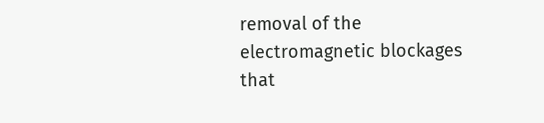removal of the electromagnetic blockages that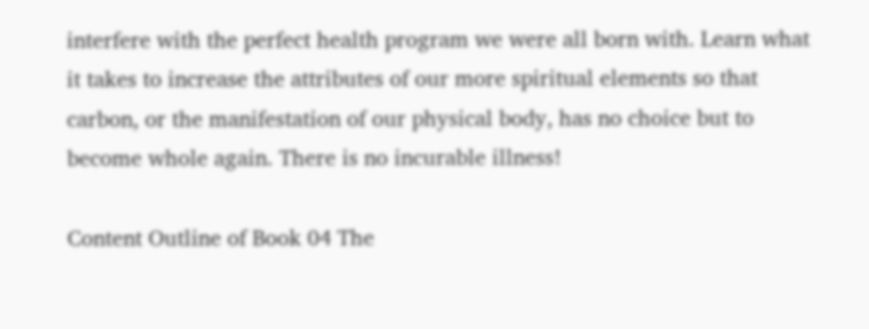interfere with the perfect health program we were all born with. Learn what it takes to increase the attributes of our more spiritual elements so that carbon, or the manifestation of our physical body, has no choice but to become whole again. There is no incurable illness!

Content Outline of Book 04 The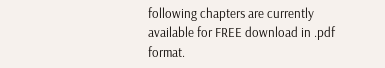following chapters are currently available for FREE download in .pdf format.